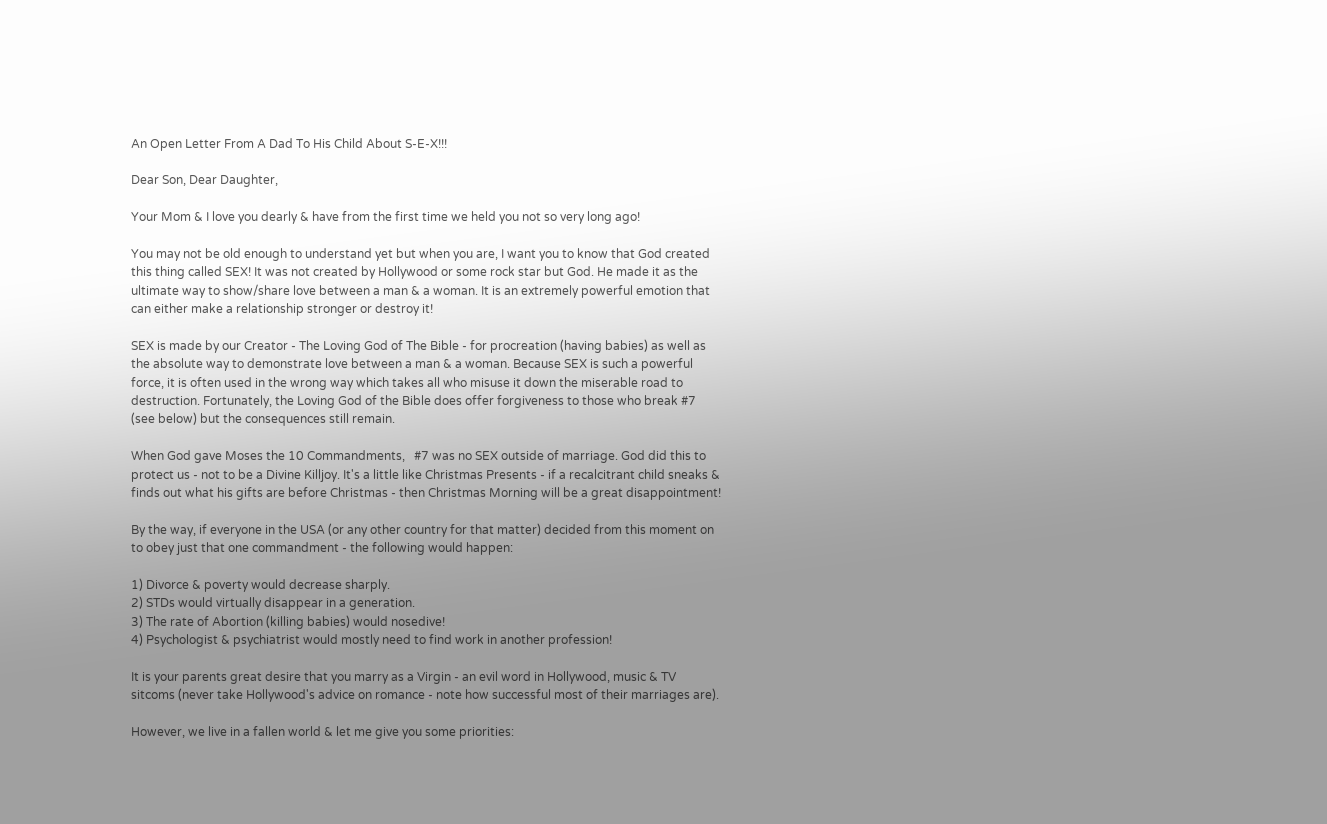An Open Letter From A Dad To His Child About S-E-X!!!

Dear Son, Dear Daughter,

Your Mom & I love you dearly & have from the first time we held you not so very long ago!

You may not be old enough to understand yet but when you are, I want you to know that God created this thing called SEX! It was not created by Hollywood or some rock star but God. He made it as the ultimate way to show/share love between a man & a woman. It is an extremely powerful emotion that can either make a relationship stronger or destroy it!

SEX is made by our Creator - The Loving God of The Bible - for procreation (having babies) as well as the absolute way to demonstrate love between a man & a woman. Because SEX is such a powerful force, it is often used in the wrong way which takes all who misuse it down the miserable road to destruction. Fortunately, the Loving God of the Bible does offer forgiveness to those who break #7 (see below) but the consequences still remain.

When God gave Moses the 10 Commandments,   #7 was no SEX outside of marriage. God did this to protect us - not to be a Divine Killjoy. It's a little like Christmas Presents - if a recalcitrant child sneaks & finds out what his gifts are before Christmas - then Christmas Morning will be a great disappointment!

By the way, if everyone in the USA (or any other country for that matter) decided from this moment on to obey just that one commandment - the following would happen:

1) Divorce & poverty would decrease sharply.
2) STDs would virtually disappear in a generation.
3) The rate of Abortion (killing babies) would nosedive!
4) Psychologist & psychiatrist would mostly need to find work in another profession!

It is your parents great desire that you marry as a Virgin - an evil word in Hollywood, music & TV sitcoms (never take Hollywood's advice on romance - note how successful most of their marriages are).

However, we live in a fallen world & let me give you some priorities: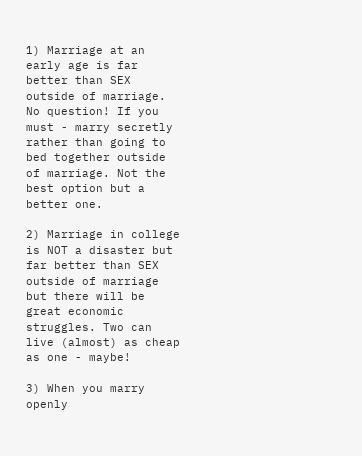1) Marriage at an early age is far better than SEX outside of marriage. No question! If you must - marry secretly rather than going to bed together outside of marriage. Not the best option but a better one.

2) Marriage in college is NOT a disaster but far better than SEX outside of marriage but there will be great economic struggles. Two can live (almost) as cheap as one - maybe!

3) When you marry openly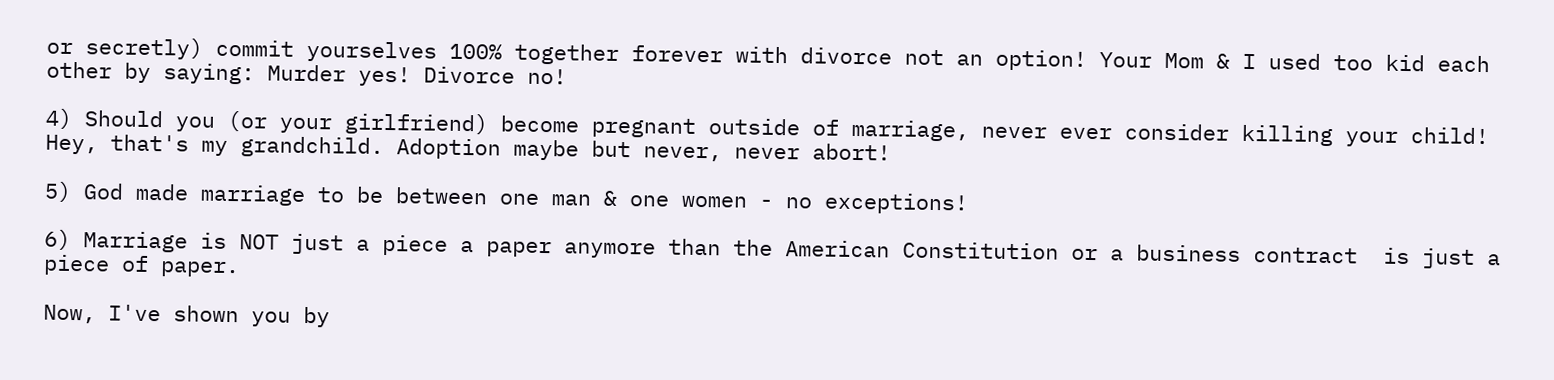or secretly) commit yourselves 100% together forever with divorce not an option! Your Mom & I used too kid each other by saying: Murder yes! Divorce no!

4) Should you (or your girlfriend) become pregnant outside of marriage, never ever consider killing your child! Hey, that's my grandchild. Adoption maybe but never, never abort!

5) God made marriage to be between one man & one women - no exceptions!

6) Marriage is NOT just a piece a paper anymore than the American Constitution or a business contract  is just a piece of paper.

Now, I've shown you by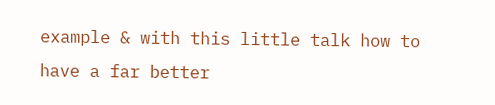example & with this little talk how to have a far better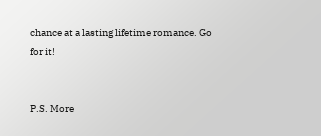chance at a lasting lifetime romance. Go for it!


P.S. More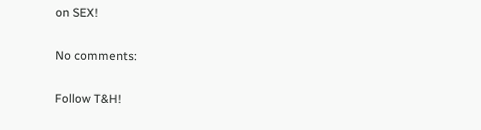on SEX!

No comments:

Follow T&H!